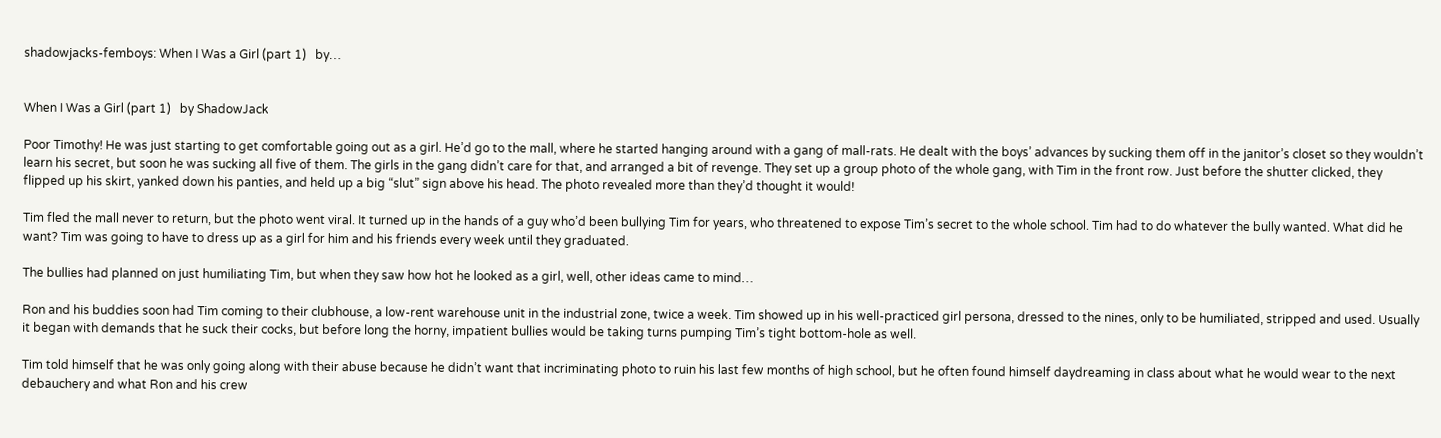shadowjacks-femboys: When I Was a Girl (part 1)   by…


When I Was a Girl (part 1)   by ShadowJack

Poor Timothy! He was just starting to get comfortable going out as a girl. He’d go to the mall, where he started hanging around with a gang of mall-rats. He dealt with the boys’ advances by sucking them off in the janitor’s closet so they wouldn’t learn his secret, but soon he was sucking all five of them. The girls in the gang didn’t care for that, and arranged a bit of revenge. They set up a group photo of the whole gang, with Tim in the front row. Just before the shutter clicked, they flipped up his skirt, yanked down his panties, and held up a big “slut” sign above his head. The photo revealed more than they’d thought it would!

Tim fled the mall never to return, but the photo went viral. It turned up in the hands of a guy who’d been bullying Tim for years, who threatened to expose Tim’s secret to the whole school. Tim had to do whatever the bully wanted. What did he want? Tim was going to have to dress up as a girl for him and his friends every week until they graduated.

The bullies had planned on just humiliating Tim, but when they saw how hot he looked as a girl, well, other ideas came to mind…

Ron and his buddies soon had Tim coming to their clubhouse, a low-rent warehouse unit in the industrial zone, twice a week. Tim showed up in his well-practiced girl persona, dressed to the nines, only to be humiliated, stripped and used. Usually it began with demands that he suck their cocks, but before long the horny, impatient bullies would be taking turns pumping Tim’s tight bottom-hole as well.

Tim told himself that he was only going along with their abuse because he didn’t want that incriminating photo to ruin his last few months of high school, but he often found himself daydreaming in class about what he would wear to the next debauchery and what Ron and his crew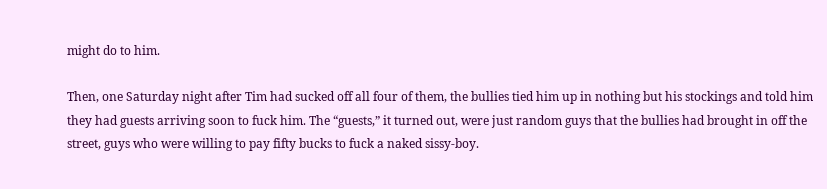might do to him.

Then, one Saturday night after Tim had sucked off all four of them, the bullies tied him up in nothing but his stockings and told him they had guests arriving soon to fuck him. The “guests,” it turned out, were just random guys that the bullies had brought in off the street, guys who were willing to pay fifty bucks to fuck a naked sissy-boy.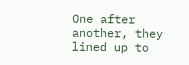One after another, they lined up to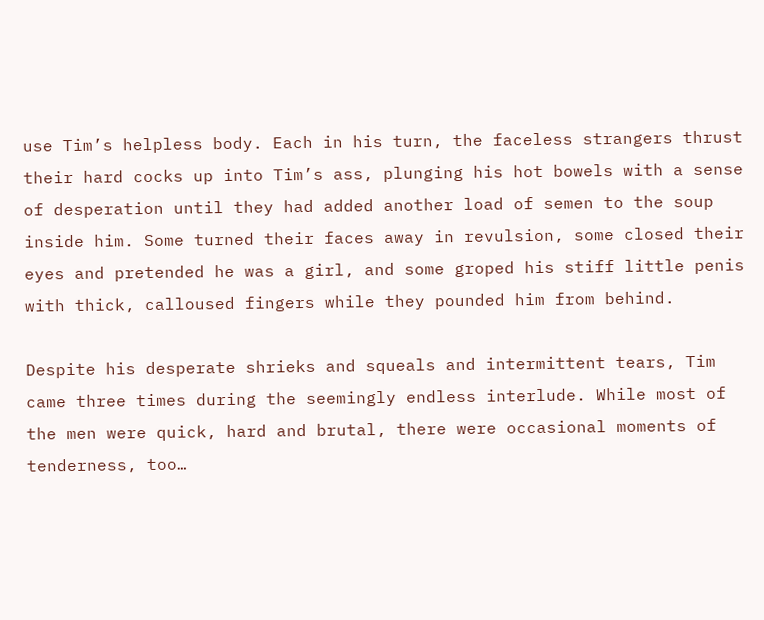use Tim’s helpless body. Each in his turn, the faceless strangers thrust their hard cocks up into Tim’s ass, plunging his hot bowels with a sense of desperation until they had added another load of semen to the soup inside him. Some turned their faces away in revulsion, some closed their eyes and pretended he was a girl, and some groped his stiff little penis with thick, calloused fingers while they pounded him from behind.

Despite his desperate shrieks and squeals and intermittent tears, Tim came three times during the seemingly endless interlude. While most of the men were quick, hard and brutal, there were occasional moments of tenderness, too…